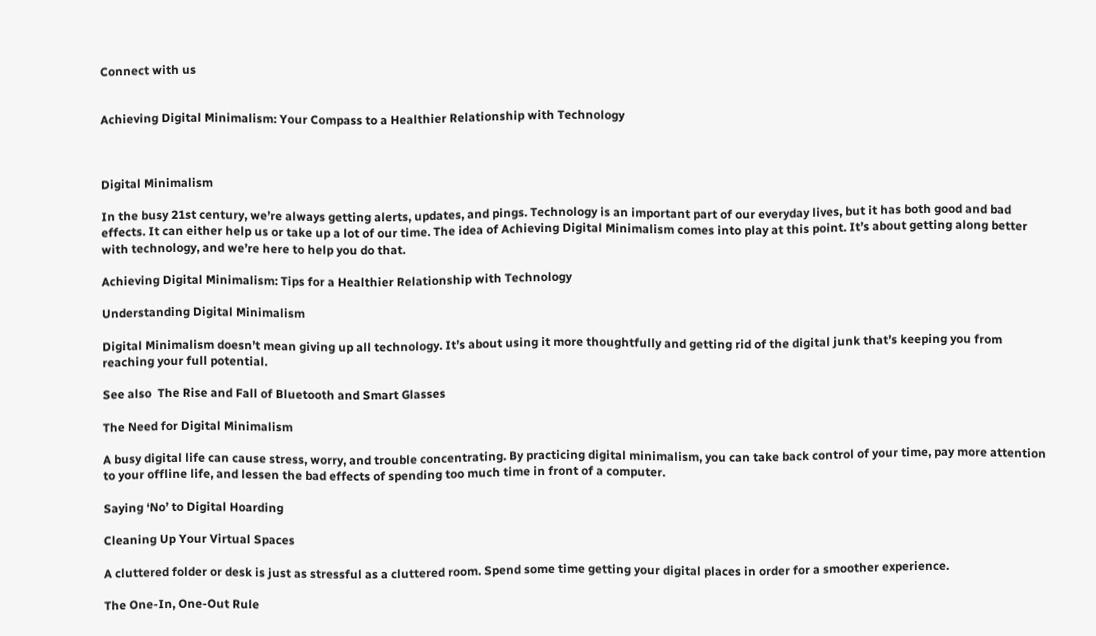Connect with us


Achieving Digital Minimalism: Your Compass to a Healthier Relationship with Technology



Digital Minimalism

In the busy 21st century, we’re always getting alerts, updates, and pings. Technology is an important part of our everyday lives, but it has both good and bad effects. It can either help us or take up a lot of our time. The idea of Achieving Digital Minimalism comes into play at this point. It’s about getting along better with technology, and we’re here to help you do that.

Achieving Digital Minimalism: Tips for a Healthier Relationship with Technology

Understanding Digital Minimalism

Digital Minimalism doesn’t mean giving up all technology. It’s about using it more thoughtfully and getting rid of the digital junk that’s keeping you from reaching your full potential.

See also  The Rise and Fall of Bluetooth and Smart Glasses

The Need for Digital Minimalism

A busy digital life can cause stress, worry, and trouble concentrating. By practicing digital minimalism, you can take back control of your time, pay more attention to your offline life, and lessen the bad effects of spending too much time in front of a computer.

Saying ‘No’ to Digital Hoarding

Cleaning Up Your Virtual Spaces

A cluttered folder or desk is just as stressful as a cluttered room. Spend some time getting your digital places in order for a smoother experience.

The One-In, One-Out Rule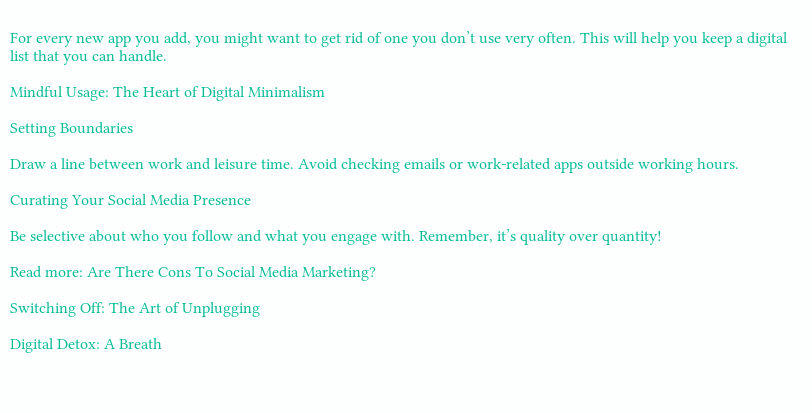For every new app you add, you might want to get rid of one you don’t use very often. This will help you keep a digital list that you can handle.

Mindful Usage: The Heart of Digital Minimalism

Setting Boundaries

Draw a line between work and leisure time. Avoid checking emails or work-related apps outside working hours.

Curating Your Social Media Presence

Be selective about who you follow and what you engage with. Remember, it’s quality over quantity!

Read more: Are There Cons To Social Media Marketing?

Switching Off: The Art of Unplugging

Digital Detox: A Breath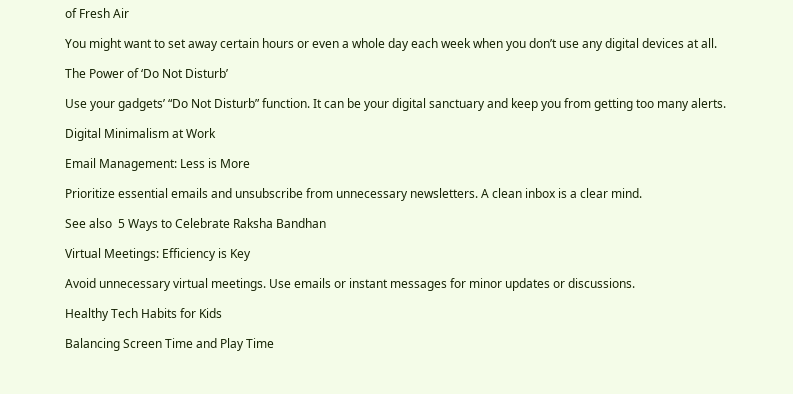of Fresh Air

You might want to set away certain hours or even a whole day each week when you don’t use any digital devices at all.

The Power of ‘Do Not Disturb’

Use your gadgets’ “Do Not Disturb” function. It can be your digital sanctuary and keep you from getting too many alerts.

Digital Minimalism at Work

Email Management: Less is More

Prioritize essential emails and unsubscribe from unnecessary newsletters. A clean inbox is a clear mind.

See also  5 Ways to Celebrate Raksha Bandhan

Virtual Meetings: Efficiency is Key

Avoid unnecessary virtual meetings. Use emails or instant messages for minor updates or discussions.

Healthy Tech Habits for Kids

Balancing Screen Time and Play Time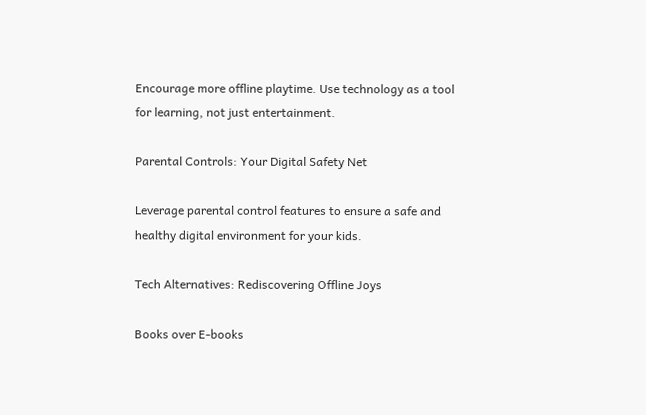Encourage more offline playtime. Use technology as a tool for learning, not just entertainment.

Parental Controls: Your Digital Safety Net

Leverage parental control features to ensure a safe and healthy digital environment for your kids.

Tech Alternatives: Rediscovering Offline Joys

Books over E-books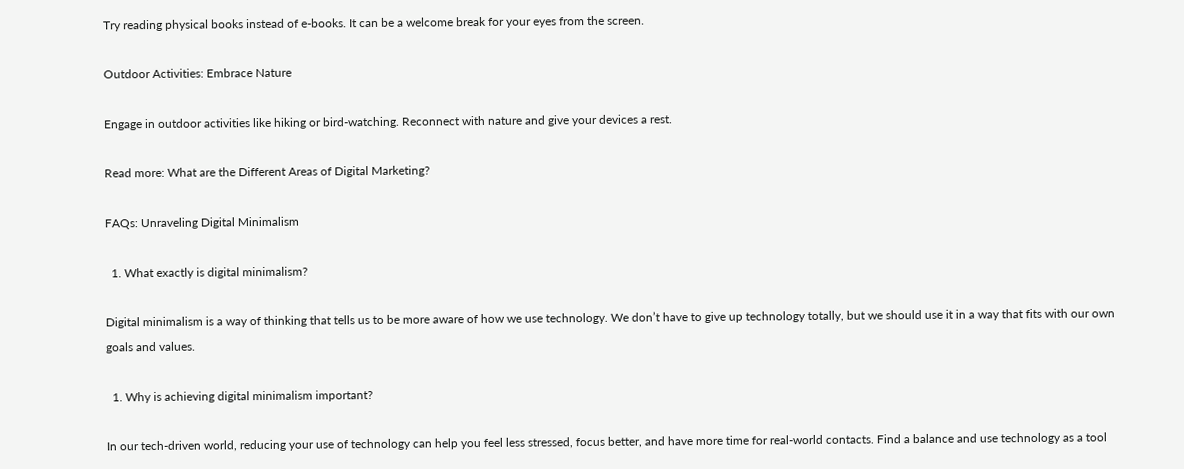Try reading physical books instead of e-books. It can be a welcome break for your eyes from the screen.

Outdoor Activities: Embrace Nature

Engage in outdoor activities like hiking or bird-watching. Reconnect with nature and give your devices a rest.

Read more: What are the Different Areas of Digital Marketing?

FAQs: Unraveling Digital Minimalism

  1. What exactly is digital minimalism?

Digital minimalism is a way of thinking that tells us to be more aware of how we use technology. We don’t have to give up technology totally, but we should use it in a way that fits with our own goals and values.

  1. Why is achieving digital minimalism important?

In our tech-driven world, reducing your use of technology can help you feel less stressed, focus better, and have more time for real-world contacts. Find a balance and use technology as a tool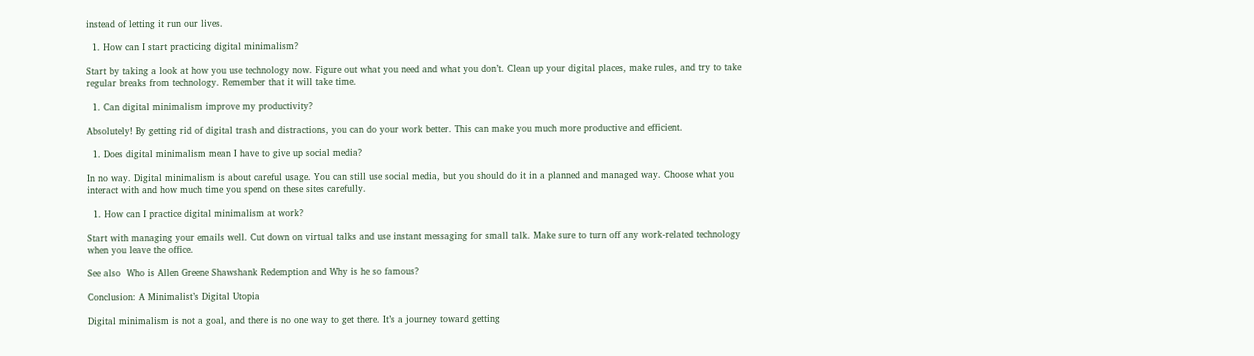instead of letting it run our lives.

  1. How can I start practicing digital minimalism?

Start by taking a look at how you use technology now. Figure out what you need and what you don’t. Clean up your digital places, make rules, and try to take regular breaks from technology. Remember that it will take time.

  1. Can digital minimalism improve my productivity?

Absolutely! By getting rid of digital trash and distractions, you can do your work better. This can make you much more productive and efficient.

  1. Does digital minimalism mean I have to give up social media?

In no way. Digital minimalism is about careful usage. You can still use social media, but you should do it in a planned and managed way. Choose what you interact with and how much time you spend on these sites carefully.

  1. How can I practice digital minimalism at work?

Start with managing your emails well. Cut down on virtual talks and use instant messaging for small talk. Make sure to turn off any work-related technology when you leave the office.

See also  Who is Allen Greene Shawshank Redemption and Why is he so famous?

Conclusion: A Minimalist’s Digital Utopia

Digital minimalism is not a goal, and there is no one way to get there. It’s a journey toward getting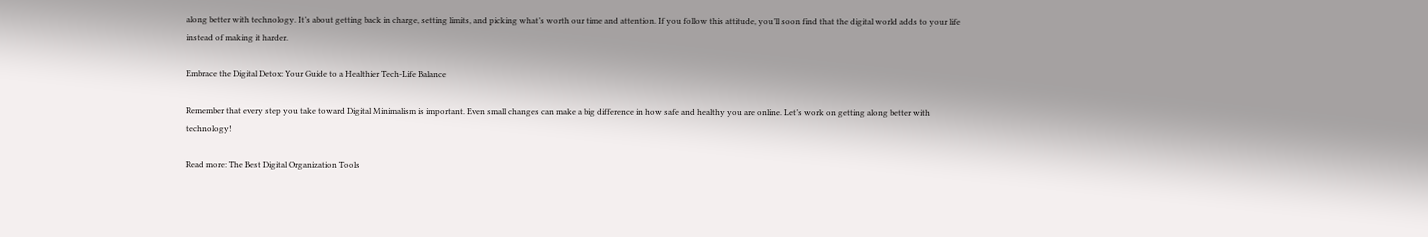along better with technology. It’s about getting back in charge, setting limits, and picking what’s worth our time and attention. If you follow this attitude, you’ll soon find that the digital world adds to your life instead of making it harder.

Embrace the Digital Detox: Your Guide to a Healthier Tech-Life Balance

Remember that every step you take toward Digital Minimalism is important. Even small changes can make a big difference in how safe and healthy you are online. Let’s work on getting along better with technology!

Read more: The Best Digital Organization Tools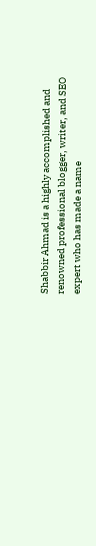Shabbir Ahmad is a highly accomplished and renowned professional blogger, writer, and SEO expert who has made a name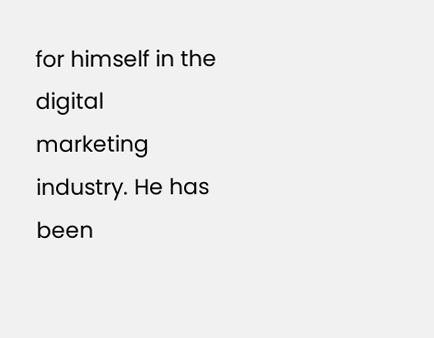for himself in the digital marketing industry. He has been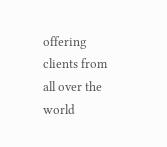offering clients from all over the world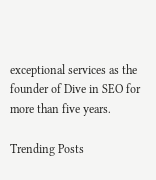exceptional services as the founder of Dive in SEO for more than five years.

Trending Posts